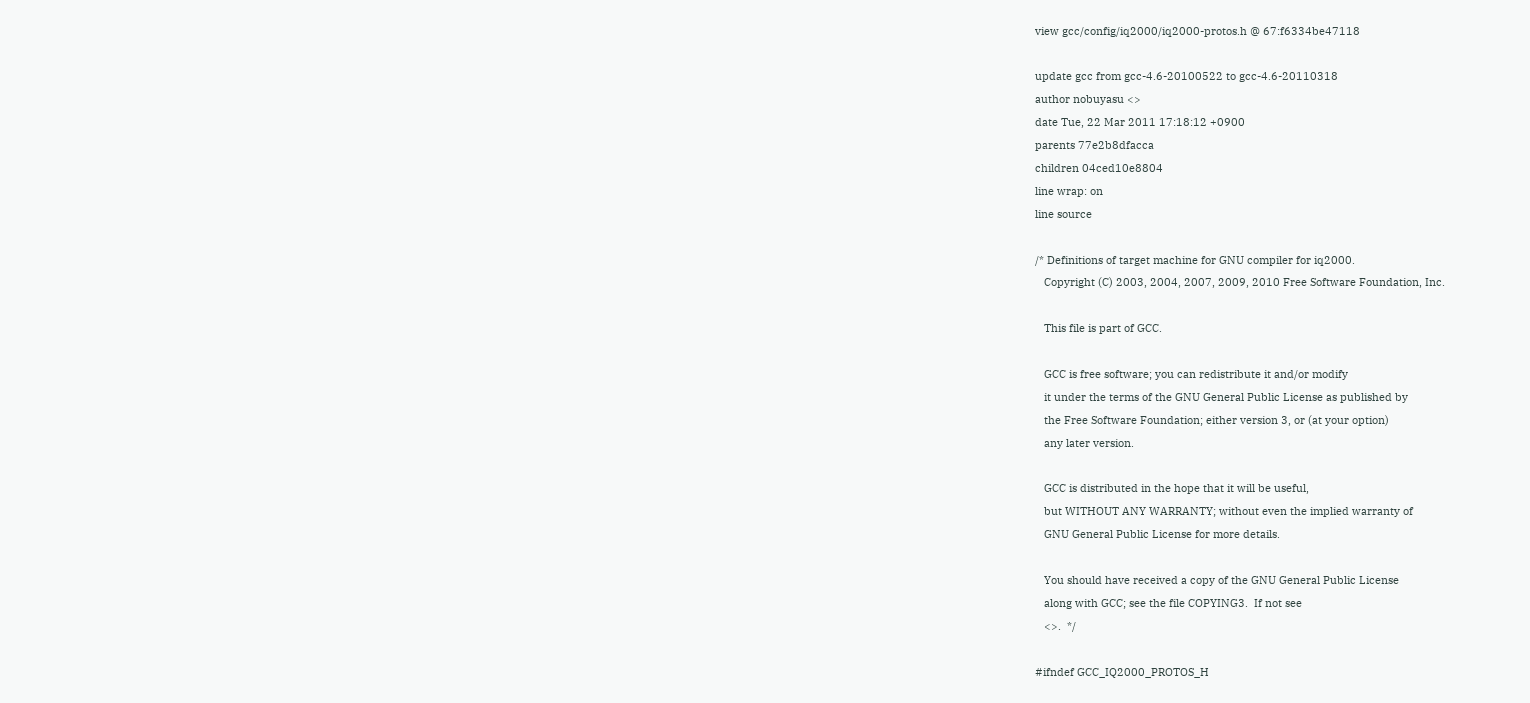view gcc/config/iq2000/iq2000-protos.h @ 67:f6334be47118

update gcc from gcc-4.6-20100522 to gcc-4.6-20110318
author nobuyasu <>
date Tue, 22 Mar 2011 17:18:12 +0900
parents 77e2b8dfacca
children 04ced10e8804
line wrap: on
line source

/* Definitions of target machine for GNU compiler for iq2000.
   Copyright (C) 2003, 2004, 2007, 2009, 2010 Free Software Foundation, Inc.

   This file is part of GCC.

   GCC is free software; you can redistribute it and/or modify
   it under the terms of the GNU General Public License as published by
   the Free Software Foundation; either version 3, or (at your option)
   any later version.

   GCC is distributed in the hope that it will be useful,
   but WITHOUT ANY WARRANTY; without even the implied warranty of
   GNU General Public License for more details.

   You should have received a copy of the GNU General Public License
   along with GCC; see the file COPYING3.  If not see
   <>.  */

#ifndef GCC_IQ2000_PROTOS_H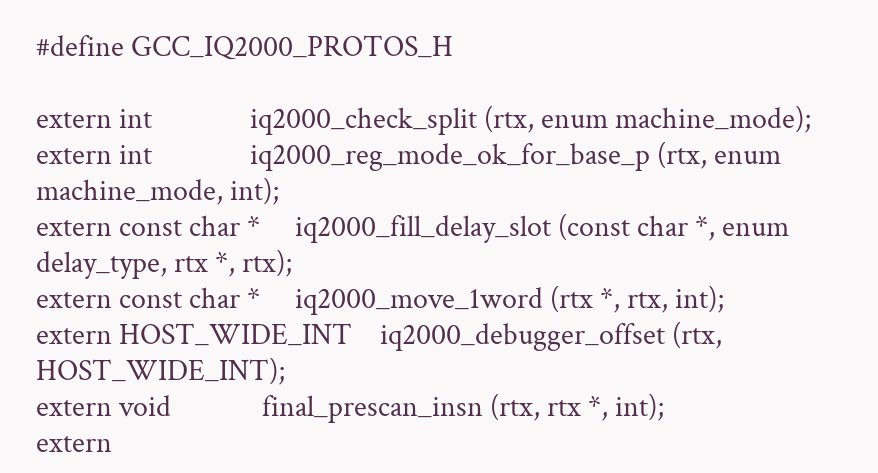#define GCC_IQ2000_PROTOS_H

extern int              iq2000_check_split (rtx, enum machine_mode);
extern int              iq2000_reg_mode_ok_for_base_p (rtx, enum machine_mode, int);
extern const char *     iq2000_fill_delay_slot (const char *, enum delay_type, rtx *, rtx);
extern const char *     iq2000_move_1word (rtx *, rtx, int);
extern HOST_WIDE_INT    iq2000_debugger_offset (rtx, HOST_WIDE_INT);
extern void             final_prescan_insn (rtx, rtx *, int);
extern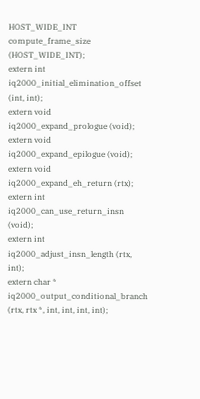HOST_WIDE_INT    compute_frame_size (HOST_WIDE_INT);
extern int              iq2000_initial_elimination_offset (int, int);
extern void             iq2000_expand_prologue (void);
extern void             iq2000_expand_epilogue (void);
extern void             iq2000_expand_eh_return (rtx);
extern int              iq2000_can_use_return_insn (void);
extern int              iq2000_adjust_insn_length (rtx, int);
extern char *           iq2000_output_conditional_branch (rtx, rtx *, int, int, int, int);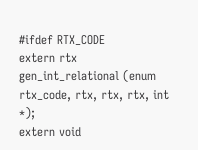#ifdef RTX_CODE
extern rtx              gen_int_relational (enum rtx_code, rtx, rtx, rtx, int *);
extern void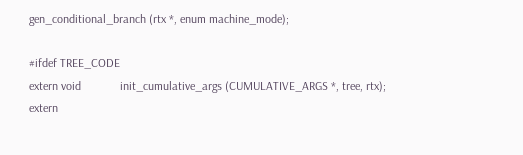gen_conditional_branch (rtx *, enum machine_mode);

#ifdef TREE_CODE
extern void             init_cumulative_args (CUMULATIVE_ARGS *, tree, rtx);
extern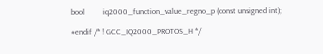bool         iq2000_function_value_regno_p (const unsigned int);

#endif /* ! GCC_IQ2000_PROTOS_H */